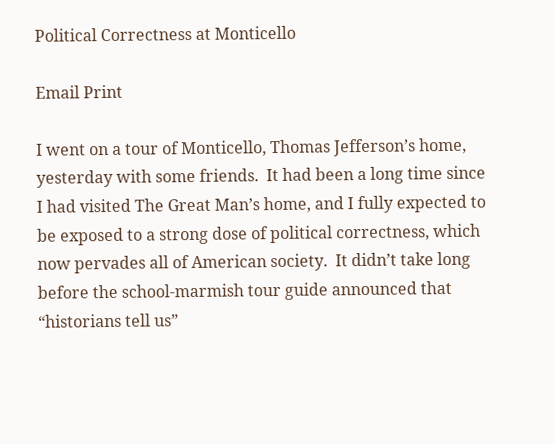Political Correctness at Monticello

Email Print

I went on a tour of Monticello, Thomas Jefferson’s home, yesterday with some friends.  It had been a long time since I had visited The Great Man’s home, and I fully expected to be exposed to a strong dose of political correctness, which now pervades all of American society.  It didn’t take long before the school-marmish tour guide announced that “historians tell us”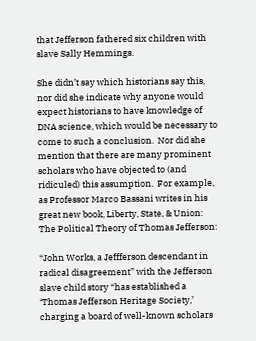that Jefferson fathered six children with slave Sally Hemmings.

She didn’t say which historians say this, nor did she indicate why anyone would expect historians to have knowledge of DNA science, which would be necessary to come to such a conclusion.  Nor did she mention that there are many prominent scholars who have objected to (and ridiculed) this assumption.  For example, as Professor Marco Bassani writes in his great new book, Liberty, State, & Union: The Political Theory of Thomas Jefferson:

“John Works, a Jeffferson descendant in radical disagreement” with the Jefferson slave child story “has established a ‘Thomas Jefferson Heritage Society,’ charging a board of well-known scholars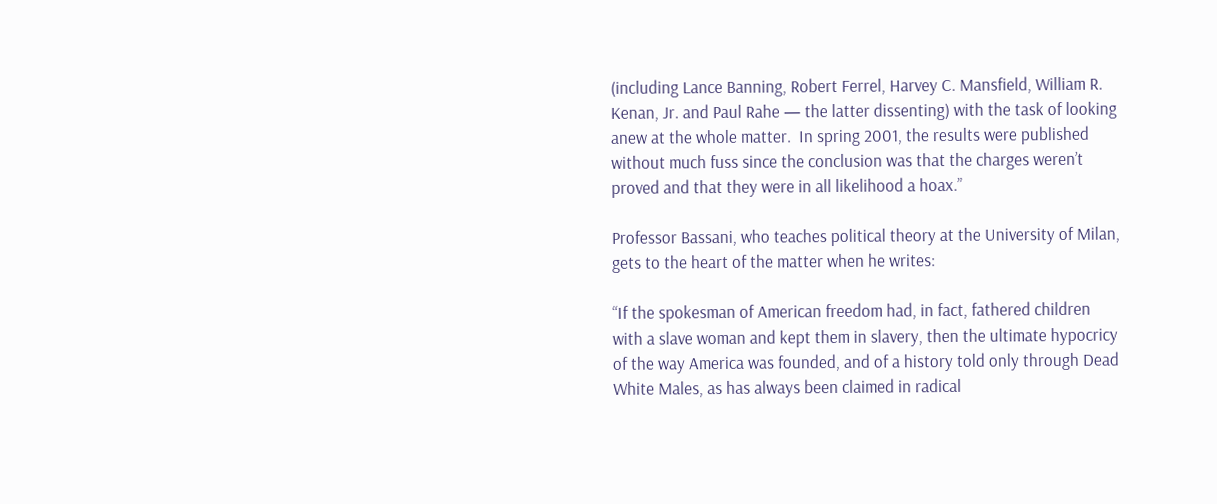(including Lance Banning, Robert Ferrel, Harvey C. Mansfield, William R. Kenan, Jr. and Paul Rahe — the latter dissenting) with the task of looking anew at the whole matter.  In spring 2001, the results were published without much fuss since the conclusion was that the charges weren’t proved and that they were in all likelihood a hoax.”

Professor Bassani, who teaches political theory at the University of Milan, gets to the heart of the matter when he writes:

“If the spokesman of American freedom had, in fact, fathered children with a slave woman and kept them in slavery, then the ultimate hypocricy of the way America was founded, and of a history told only through Dead White Males, as has always been claimed in radical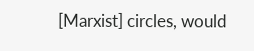[Marxist] circles, would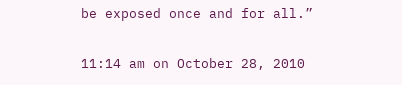be exposed once and for all.”

11:14 am on October 28, 2010